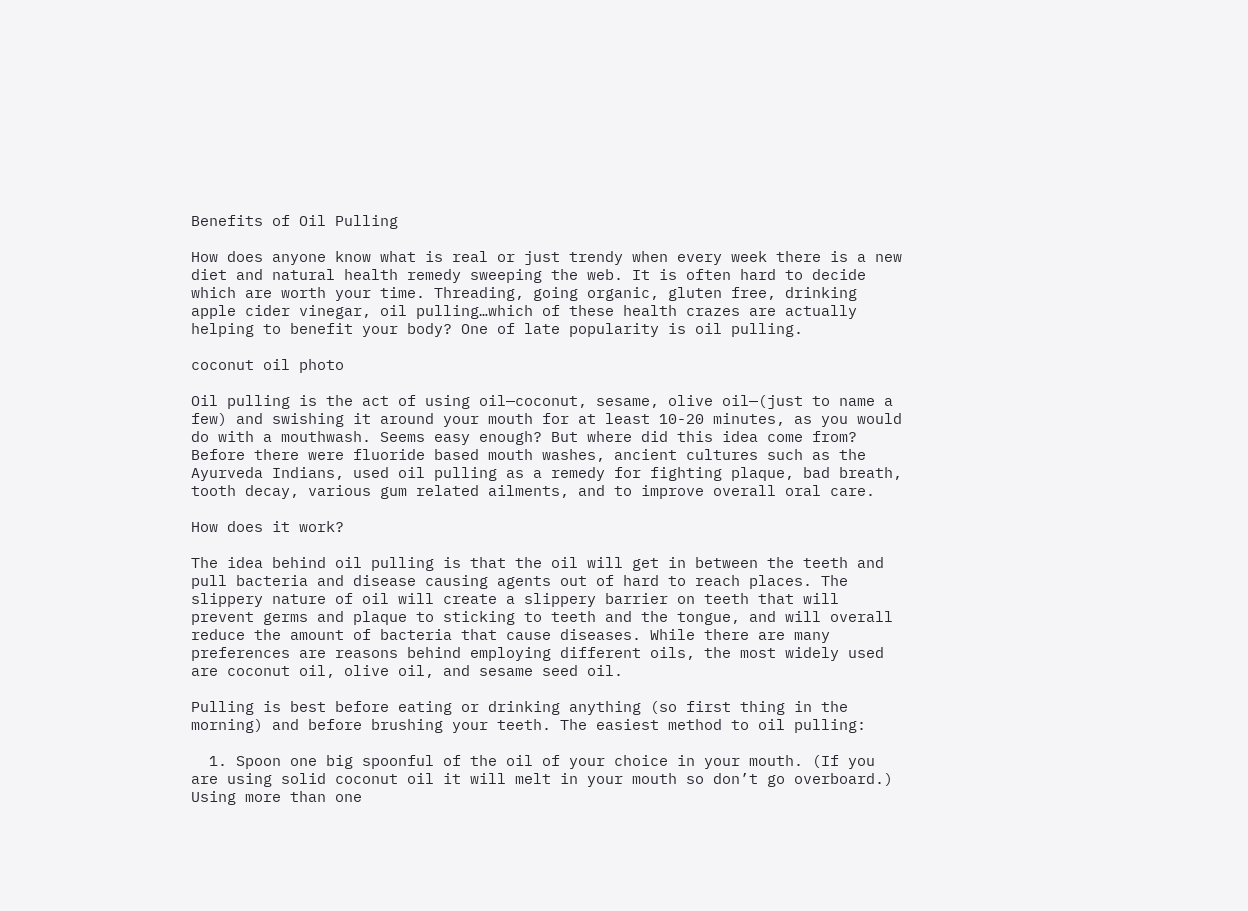Benefits of Oil Pulling

How does anyone know what is real or just trendy when every week there is a new diet and natural health remedy sweeping the web. It is often hard to decide which are worth your time. Threading, going organic, gluten free, drinking apple cider vinegar, oil pulling…which of these health crazes are actually helping to benefit your body? One of late popularity is oil pulling.

coconut oil photo

Oil pulling is the act of using oil—coconut, sesame, olive oil—(just to name a few) and swishing it around your mouth for at least 10-20 minutes, as you would do with a mouthwash. Seems easy enough? But where did this idea come from? Before there were fluoride based mouth washes, ancient cultures such as the Ayurveda Indians, used oil pulling as a remedy for fighting plaque, bad breath, tooth decay, various gum related ailments, and to improve overall oral care.

How does it work?

The idea behind oil pulling is that the oil will get in between the teeth and pull bacteria and disease causing agents out of hard to reach places. The slippery nature of oil will create a slippery barrier on teeth that will prevent germs and plaque to sticking to teeth and the tongue, and will overall reduce the amount of bacteria that cause diseases. While there are many preferences are reasons behind employing different oils, the most widely used are coconut oil, olive oil, and sesame seed oil.

Pulling is best before eating or drinking anything (so first thing in the morning) and before brushing your teeth. The easiest method to oil pulling:

  1. Spoon one big spoonful of the oil of your choice in your mouth. (If you are using solid coconut oil it will melt in your mouth so don’t go overboard.) Using more than one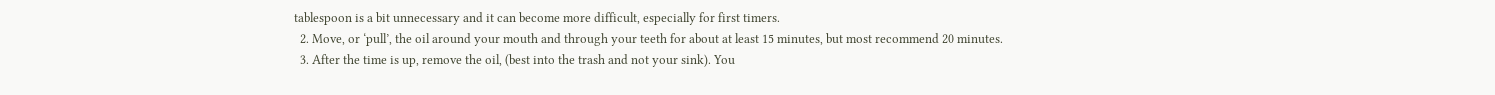tablespoon is a bit unnecessary and it can become more difficult, especially for first timers.
  2. Move, or ‘pull’, the oil around your mouth and through your teeth for about at least 15 minutes, but most recommend 20 minutes.
  3. After the time is up, remove the oil, (best into the trash and not your sink). You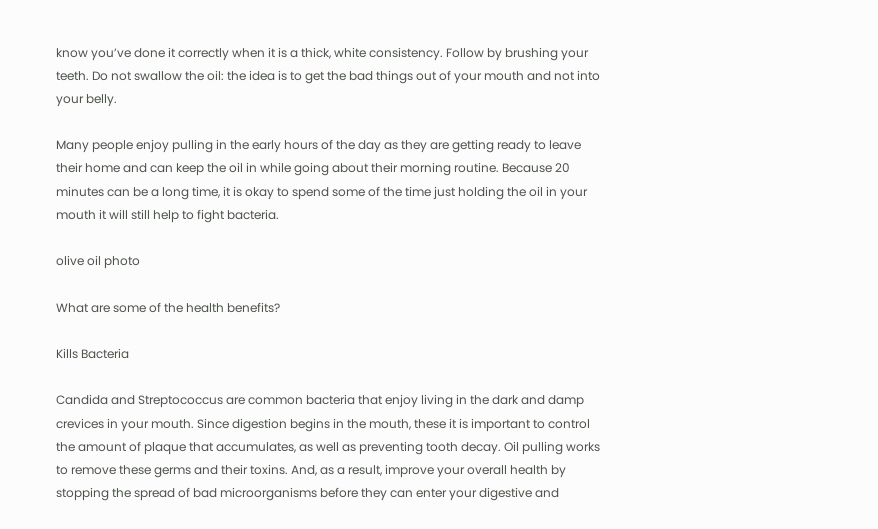know you’ve done it correctly when it is a thick, white consistency. Follow by brushing your teeth. Do not swallow the oil: the idea is to get the bad things out of your mouth and not into your belly.

Many people enjoy pulling in the early hours of the day as they are getting ready to leave their home and can keep the oil in while going about their morning routine. Because 20 minutes can be a long time, it is okay to spend some of the time just holding the oil in your mouth it will still help to fight bacteria.

olive oil photo

What are some of the health benefits?

Kills Bacteria

Candida and Streptococcus are common bacteria that enjoy living in the dark and damp crevices in your mouth. Since digestion begins in the mouth, these it is important to control the amount of plaque that accumulates, as well as preventing tooth decay. Oil pulling works to remove these germs and their toxins. And, as a result, improve your overall health by stopping the spread of bad microorganisms before they can enter your digestive and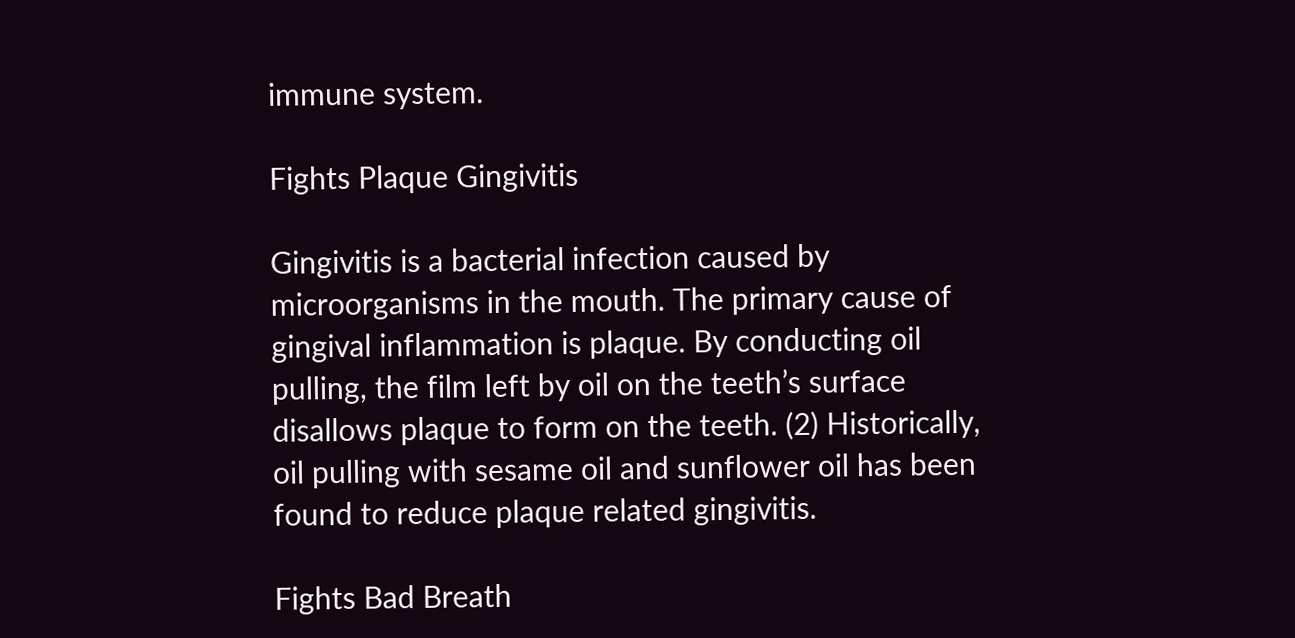immune system.

Fights Plaque Gingivitis

Gingivitis is a bacterial infection caused by microorganisms in the mouth. The primary cause of gingival inflammation is plaque. By conducting oil pulling, the film left by oil on the teeth’s surface disallows plaque to form on the teeth. (2) Historically, oil pulling with sesame oil and sunflower oil has been found to reduce plaque related gingivitis.

Fights Bad Breath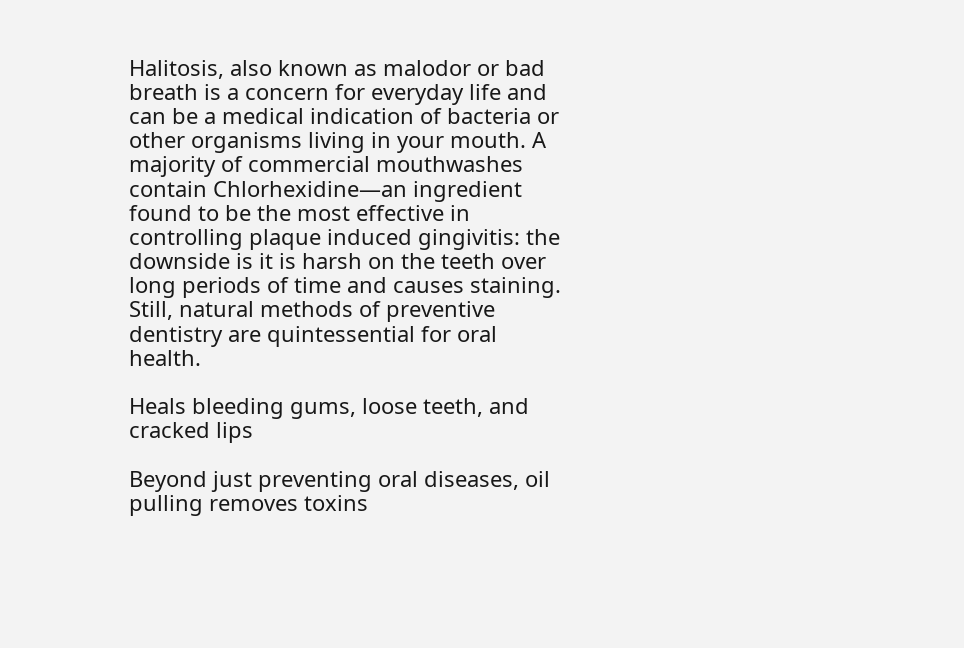Halitosis, also known as malodor or bad breath is a concern for everyday life and can be a medical indication of bacteria or other organisms living in your mouth. A majority of commercial mouthwashes contain Chlorhexidine—an ingredient found to be the most effective in controlling plaque induced gingivitis: the downside is it is harsh on the teeth over long periods of time and causes staining. Still, natural methods of preventive dentistry are quintessential for oral health.

Heals bleeding gums, loose teeth, and cracked lips

Beyond just preventing oral diseases, oil pulling removes toxins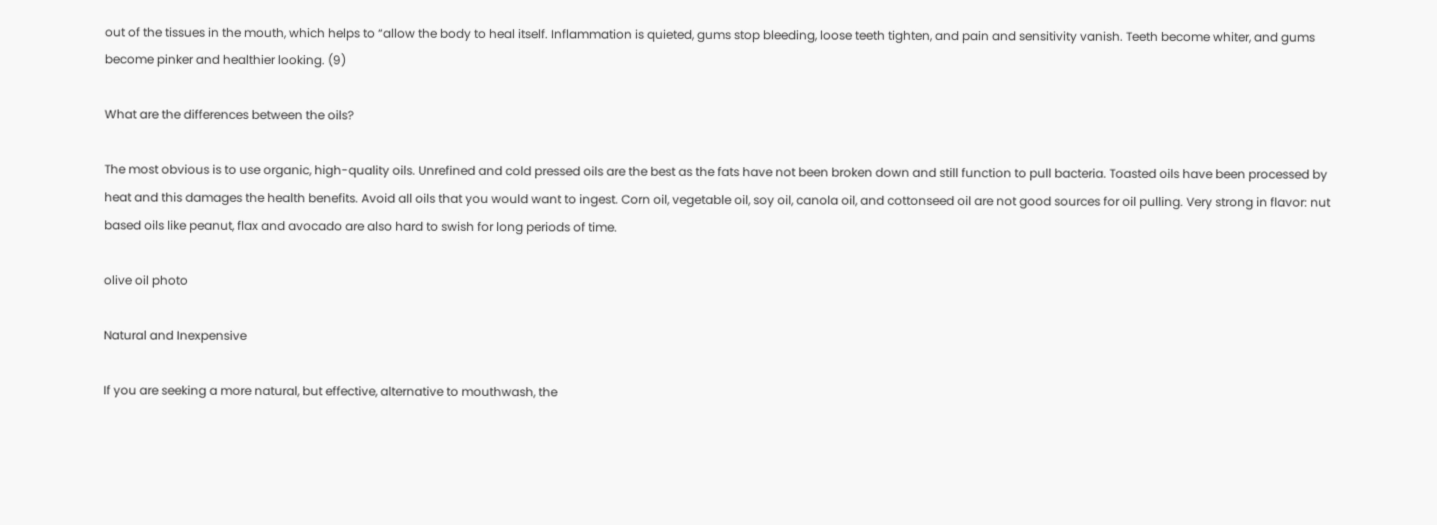out of the tissues in the mouth, which helps to “allow the body to heal itself. Inflammation is quieted, gums stop bleeding, loose teeth tighten, and pain and sensitivity vanish. Teeth become whiter, and gums become pinker and healthier looking. (9)

What are the differences between the oils?

The most obvious is to use organic, high-quality oils. Unrefined and cold pressed oils are the best as the fats have not been broken down and still function to pull bacteria. Toasted oils have been processed by heat and this damages the health benefits. Avoid all oils that you would want to ingest. Corn oil, vegetable oil, soy oil, canola oil, and cottonseed oil are not good sources for oil pulling. Very strong in flavor: nut based oils like peanut, flax and avocado are also hard to swish for long periods of time.

olive oil photo

Natural and Inexpensive

If you are seeking a more natural, but effective, alternative to mouthwash, the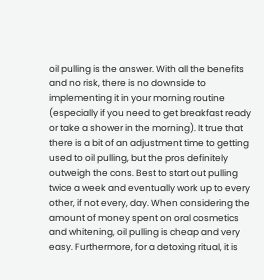oil pulling is the answer. With all the benefits and no risk, there is no downside to implementing it in your morning routine (especially if you need to get breakfast ready or take a shower in the morning). It true that there is a bit of an adjustment time to getting used to oil pulling, but the pros definitely outweigh the cons. Best to start out pulling twice a week and eventually work up to every other, if not every, day. When considering the amount of money spent on oral cosmetics and whitening, oil pulling is cheap and very easy. Furthermore, for a detoxing ritual, it is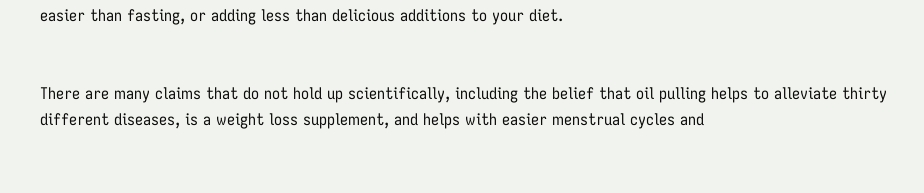easier than fasting, or adding less than delicious additions to your diet.


There are many claims that do not hold up scientifically, including the belief that oil pulling helps to alleviate thirty different diseases, is a weight loss supplement, and helps with easier menstrual cycles and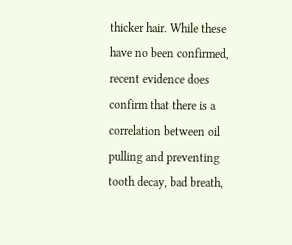thicker hair. While these have no been confirmed, recent evidence does confirm that there is a correlation between oil pulling and preventing tooth decay, bad breath,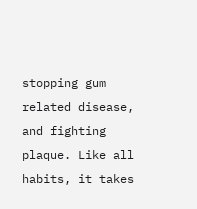stopping gum related disease, and fighting plaque. Like all habits, it takes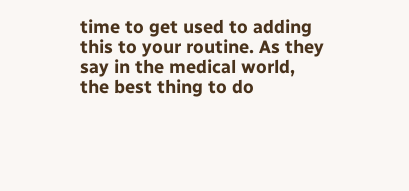time to get used to adding this to your routine. As they say in the medical world, the best thing to do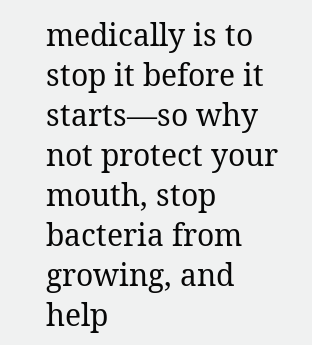medically is to stop it before it starts—so why not protect your mouth, stop bacteria from growing, and help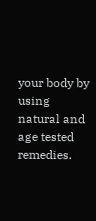your body by using natural and age tested remedies.